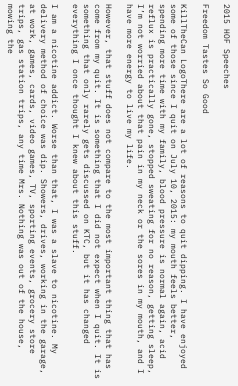2015 HOF Speeches

Freedom Tastes So Good

KillTheCan LogoThere are a lot of reasons to quit dipping. I have enjoyed some of those since I quit on July 10, 2015: my mouth feels better, spending more time with my family, blood pressure is normal again, acid reflux is practically gone, stopped sweating for no reason, getting sleep, I’m not worried about that pain in my neck or the sores in my mouth, and I have more energy to live my life.

However, that stuff does not compare to the most important thing that has come from my quit. It is something that I did not expect when I quit. It is something that only rarely gets discussed on KTC, but it has changed everything I once thought I knew about this stuff.

I am a nicotine addict. Worse than that, I was a slave to nicotine. My delivery method of choice was dip. Showers, drives, working in the garage, at work, games, cards, video games, TV, sporting events, grocery store trips, gas station trips, any time Mrs. Nothing was out of the house, mowing the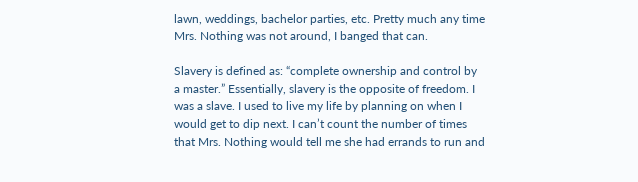lawn, weddings, bachelor parties, etc. Pretty much any time Mrs. Nothing was not around, I banged that can.

Slavery is defined as: “complete ownership and control by a master.” Essentially, slavery is the opposite of freedom. I was a slave. I used to live my life by planning on when I would get to dip next. I can’t count the number of times that Mrs. Nothing would tell me she had errands to run and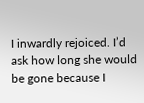I inwardly rejoiced. I’d ask how long she would be gone because I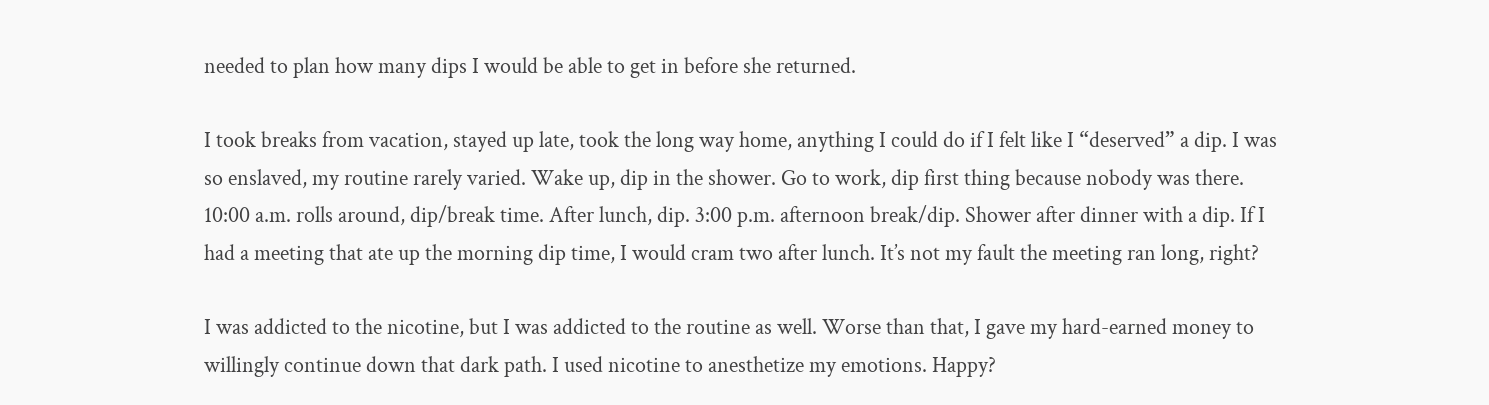needed to plan how many dips I would be able to get in before she returned.

I took breaks from vacation, stayed up late, took the long way home, anything I could do if I felt like I “deserved” a dip. I was so enslaved, my routine rarely varied. Wake up, dip in the shower. Go to work, dip first thing because nobody was there. 10:00 a.m. rolls around, dip/break time. After lunch, dip. 3:00 p.m. afternoon break/dip. Shower after dinner with a dip. If I had a meeting that ate up the morning dip time, I would cram two after lunch. It’s not my fault the meeting ran long, right?

I was addicted to the nicotine, but I was addicted to the routine as well. Worse than that, I gave my hard-earned money to willingly continue down that dark path. I used nicotine to anesthetize my emotions. Happy?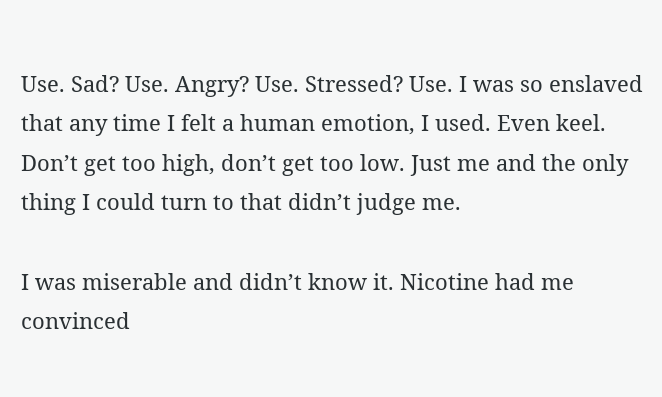Use. Sad? Use. Angry? Use. Stressed? Use. I was so enslaved that any time I felt a human emotion, I used. Even keel. Don’t get too high, don’t get too low. Just me and the only thing I could turn to that didn’t judge me.

I was miserable and didn’t know it. Nicotine had me convinced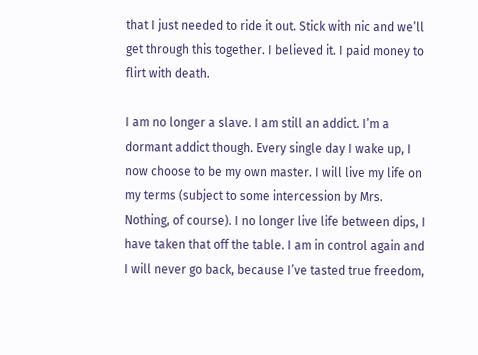that I just needed to ride it out. Stick with nic and we’ll get through this together. I believed it. I paid money to flirt with death.

I am no longer a slave. I am still an addict. I’m a dormant addict though. Every single day I wake up, I now choose to be my own master. I will live my life on my terms (subject to some intercession by Mrs. Nothing, of course). I no longer live life between dips, I have taken that off the table. I am in control again and I will never go back, because I’ve tasted true freedom,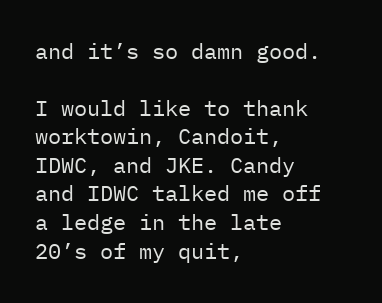and it’s so damn good.

I would like to thank worktowin, Candoit, IDWC, and JKE. Candy and IDWC talked me off a ledge in the late 20’s of my quit,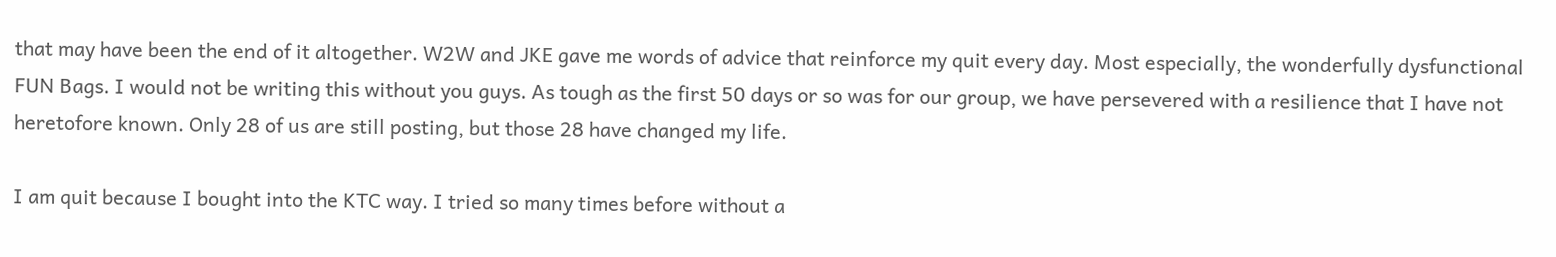that may have been the end of it altogether. W2W and JKE gave me words of advice that reinforce my quit every day. Most especially, the wonderfully dysfunctional FUN Bags. I would not be writing this without you guys. As tough as the first 50 days or so was for our group, we have persevered with a resilience that I have not heretofore known. Only 28 of us are still posting, but those 28 have changed my life.

I am quit because I bought into the KTC way. I tried so many times before without a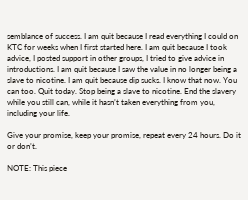semblance of success. I am quit because I read everything I could on KTC for weeks when I first started here. I am quit because I took advice, I posted support in other groups, I tried to give advice in introductions. I am quit because I saw the value in no longer being a slave to nicotine. I am quit because dip sucks. I know that now. You can too. Quit today. Stop being a slave to nicotine. End the slavery while you still can, while it hasn’t taken everything from you, including your life.

Give your promise, keep your promise, repeat every 24 hours. Do it or don’t.

NOTE: This piece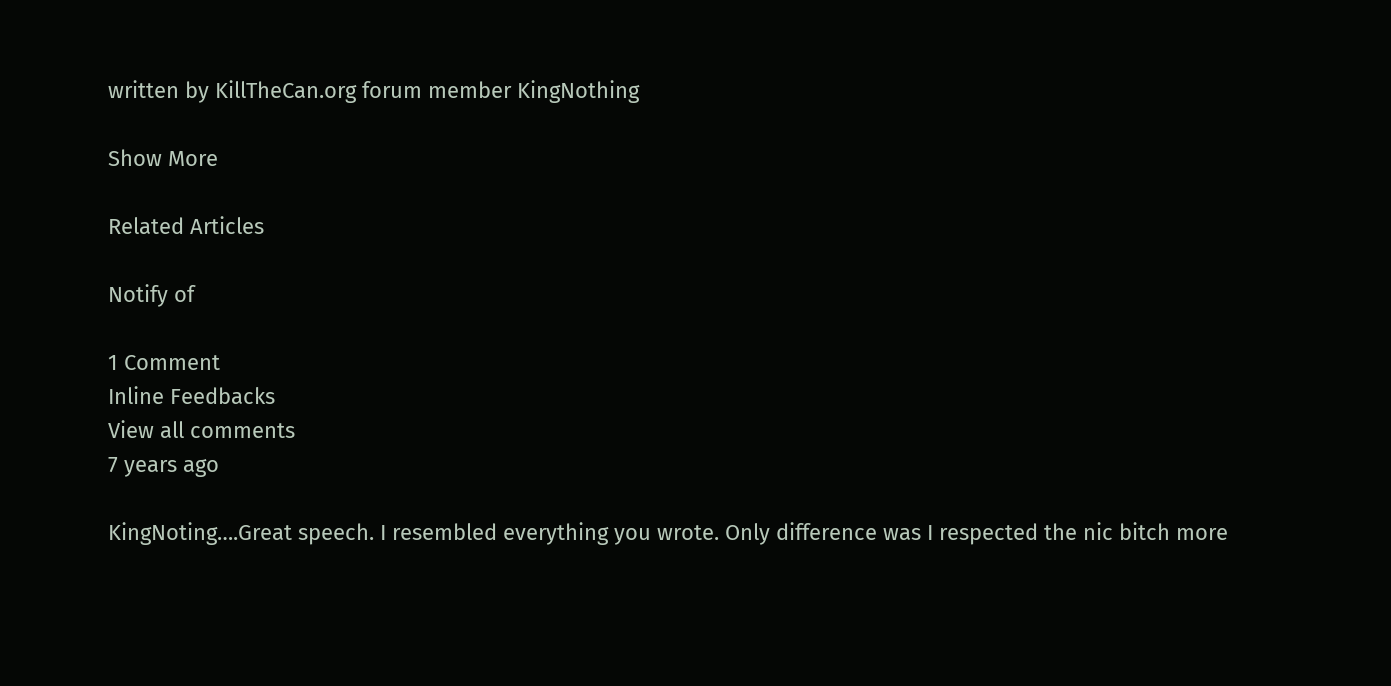written by KillTheCan.org forum member KingNothing

Show More

Related Articles

Notify of

1 Comment
Inline Feedbacks
View all comments
7 years ago

KingNoting….Great speech. I resembled everything you wrote. Only difference was I respected the nic bitch more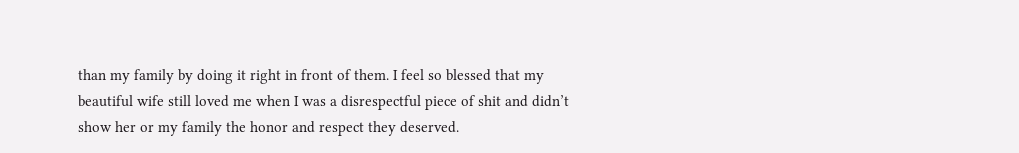than my family by doing it right in front of them. I feel so blessed that my beautiful wife still loved me when I was a disrespectful piece of shit and didn’t show her or my family the honor and respect they deserved.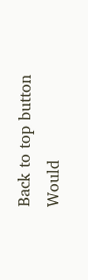Back to top button
Would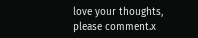love your thoughts, please comment.x